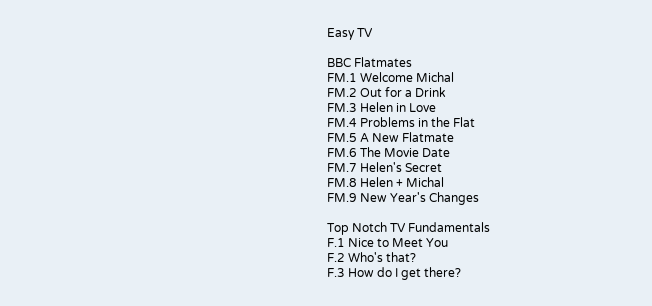Easy TV

BBC Flatmates
FM.1 Welcome Michal
FM.2 Out for a Drink
FM.3 Helen in Love
FM.4 Problems in the Flat
FM.5 A New Flatmate
FM.6 The Movie Date
FM.7 Helen's Secret
FM.8 Helen + Michal
FM.9 New Year's Changes

Top Notch TV Fundamentals
F.1 Nice to Meet You
F.2 Who's that?
F.3 How do I get there?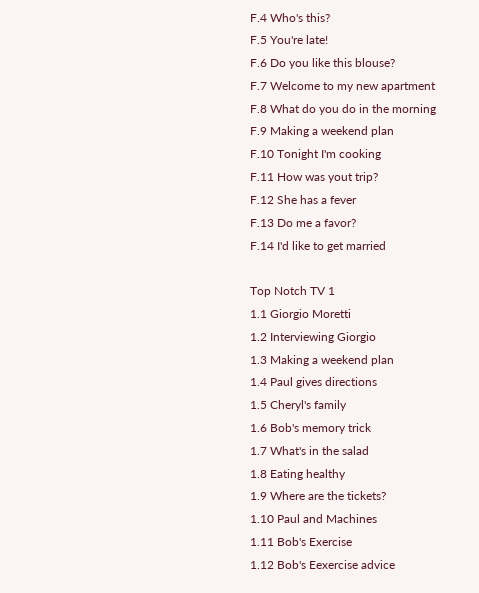F.4 Who's this?
F.5 You're late!
F.6 Do you like this blouse?
F.7 Welcome to my new apartment
F.8 What do you do in the morning
F.9 Making a weekend plan
F.10 Tonight I'm cooking
F.11 How was yout trip?
F.12 She has a fever
F.13 Do me a favor?
F.14 I'd like to get married

Top Notch TV 1
1.1 Giorgio Moretti
1.2 Interviewing Giorgio
1.3 Making a weekend plan
1.4 Paul gives directions
1.5 Cheryl's family
1.6 Bob's memory trick
1.7 What's in the salad
1.8 Eating healthy
1.9 Where are the tickets?
1.10 Paul and Machines
1.11 Bob's Exercise
1.12 Bob's Eexercise advice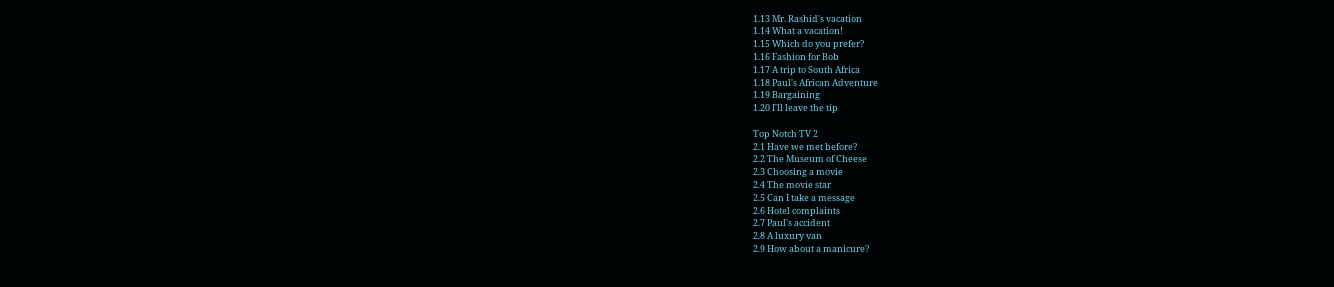1.13 Mr. Rashid's vacation
1.14 What a vacation!
1.15 Which do you prefer?
1.16 Fashion for Bob
1.17 A trip to South Africa
1.18 Paul's African Adventure
1.19 Bargaining
1.20 I'll leave the tip

Top Notch TV 2
2.1 Have we met before?
2.2 The Museum of Cheese
2.3 Choosing a movie
2.4 The movie star
2.5 Can I take a message
2.6 Hotel complaints
2.7 Paul's accident
2.8 A luxury van
2.9 How about a manicure?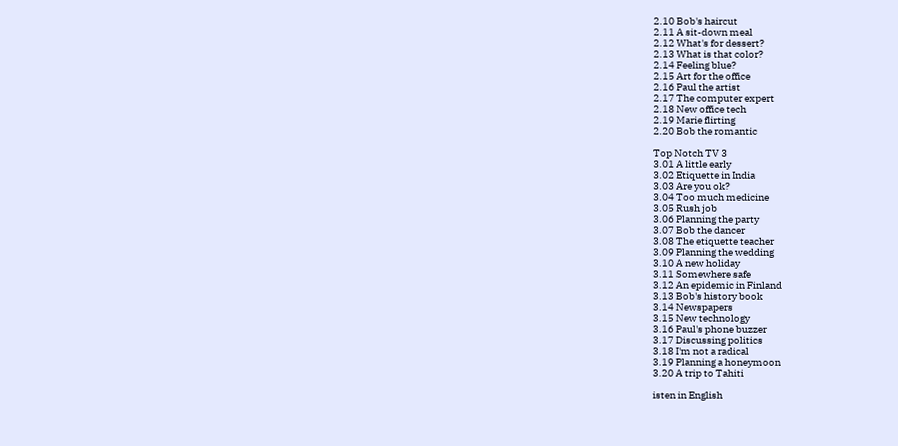2.10 Bob's haircut
2.11 A sit-down meal
2.12 What's for dessert?
2.13 What is that color?
2.14 Feeling blue?
2.15 Art for the office
2.16 Paul the artist
2.17 The computer expert
2.18 New office tech
2.19 Marie flirting
2.20 Bob the romantic

Top Notch TV 3
3.01 A little early
3.02 Etiquette in India
3.03 Are you ok?
3.04 Too much medicine
3.05 Rush job
3.06 Planning the party
3.07 Bob the dancer
3.08 The etiquette teacher
3.09 Planning the wedding
3.10 A new holiday
3.11 Somewhere safe
3.12 An epidemic in Finland
3.13 Bob's history book
3.14 Newspapers
3.15 New technology
3.16 Paul's phone buzzer
3.17 Discussing politics
3.18 I'm not a radical
3.19 Planning a honeymoon
3.20 A trip to Tahiti

isten in English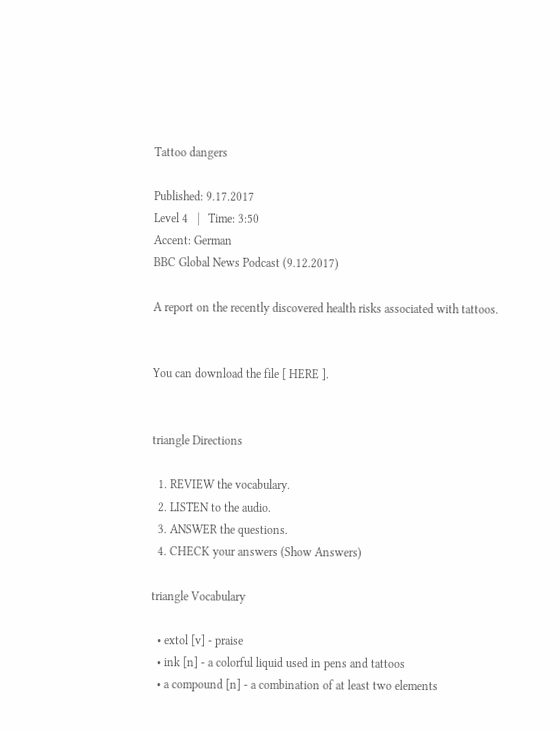Tattoo dangers

Published: 9.17.2017
Level 4   |   Time: 3:50
Accent: German
BBC Global News Podcast (9.12.2017)

A report on the recently discovered health risks associated with tattoos.


You can download the file [ HERE ].


triangle Directions

  1. REVIEW the vocabulary.
  2. LISTEN to the audio.
  3. ANSWER the questions.
  4. CHECK your answers (Show Answers)

triangle Vocabulary

  • extol [v] - praise
  • ink [n] - a colorful liquid used in pens and tattoos
  • a compound [n] - a combination of at least two elements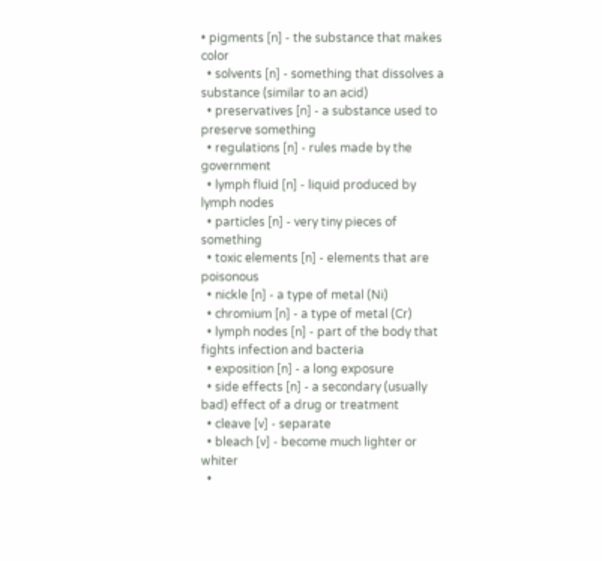• pigments [n] - the substance that makes color
  • solvents [n] - something that dissolves a substance (similar to an acid)
  • preservatives [n] - a substance used to preserve something
  • regulations [n] - rules made by the government
  • lymph fluid [n] - liquid produced by lymph nodes
  • particles [n] - very tiny pieces of something
  • toxic elements [n] - elements that are poisonous
  • nickle [n] - a type of metal (Ni)
  • chromium [n] - a type of metal (Cr)
  • lymph nodes [n] - part of the body that fights infection and bacteria
  • exposition [n] - a long exposure
  • side effects [n] - a secondary (usually bad) effect of a drug or treatment
  • cleave [v] - separate
  • bleach [v] - become much lighter or whiter
  •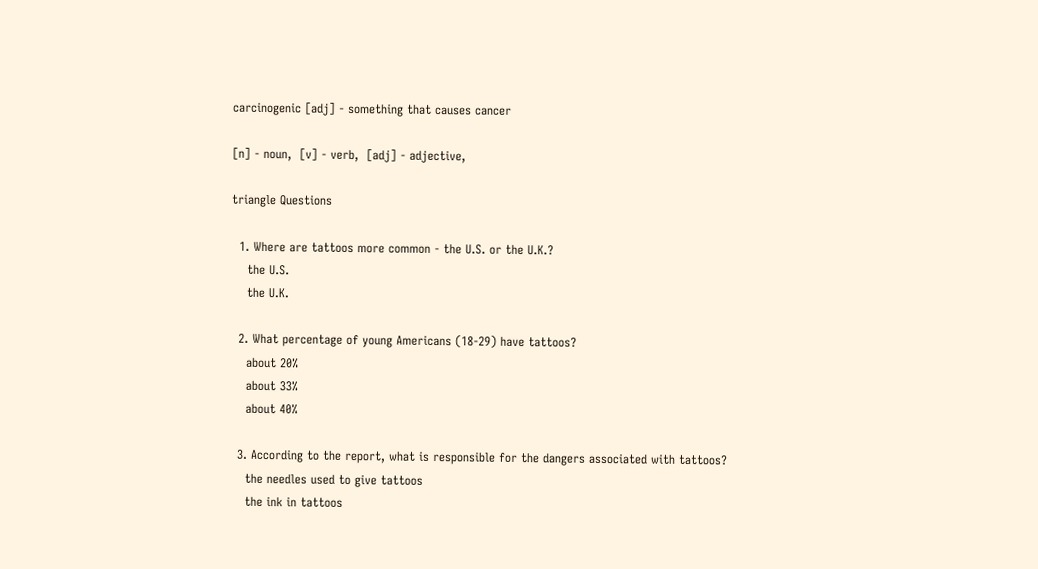carcinogenic [adj] - something that causes cancer

[n] - noun,  [v] - verb,  [adj] - adjective,

triangle Questions

  1. Where are tattoos more common - the U.S. or the U.K.?
    the U.S.
    the U.K.

  2. What percentage of young Americans (18-29) have tattoos?
    about 20%
    about 33%
    about 40%

  3. According to the report, what is responsible for the dangers associated with tattoos?
    the needles used to give tattoos
    the ink in tattoos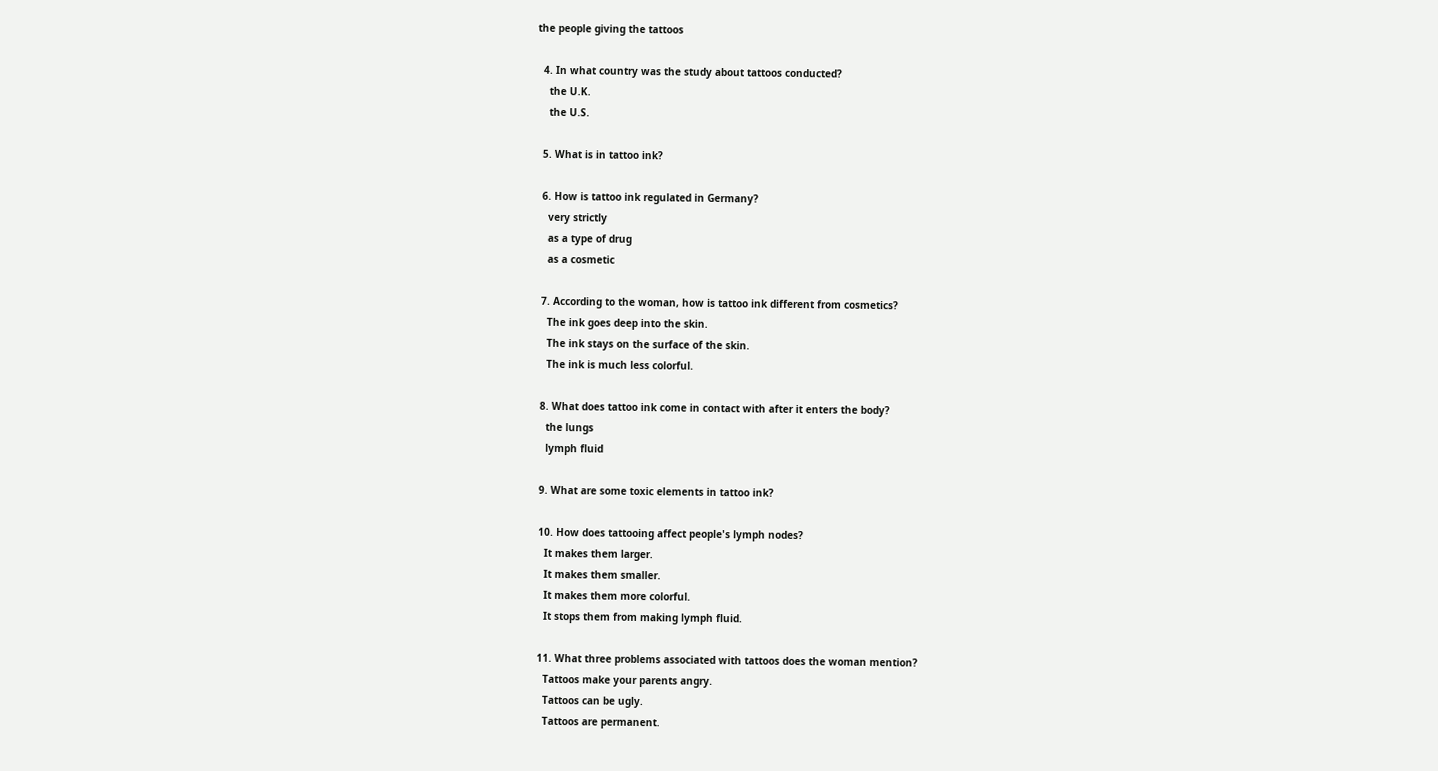the people giving the tattoos

  4. In what country was the study about tattoos conducted?
    the U.K.
    the U.S.

  5. What is in tattoo ink?

  6. How is tattoo ink regulated in Germany?
    very strictly
    as a type of drug
    as a cosmetic

  7. According to the woman, how is tattoo ink different from cosmetics?
    The ink goes deep into the skin.
    The ink stays on the surface of the skin.
    The ink is much less colorful.

  8. What does tattoo ink come in contact with after it enters the body?
    the lungs
    lymph fluid

  9. What are some toxic elements in tattoo ink?

  10. How does tattooing affect people's lymph nodes?
    It makes them larger.
    It makes them smaller.
    It makes them more colorful.
    It stops them from making lymph fluid.

  11. What three problems associated with tattoos does the woman mention?
    Tattoos make your parents angry.
    Tattoos can be ugly.
    Tattoos are permanent.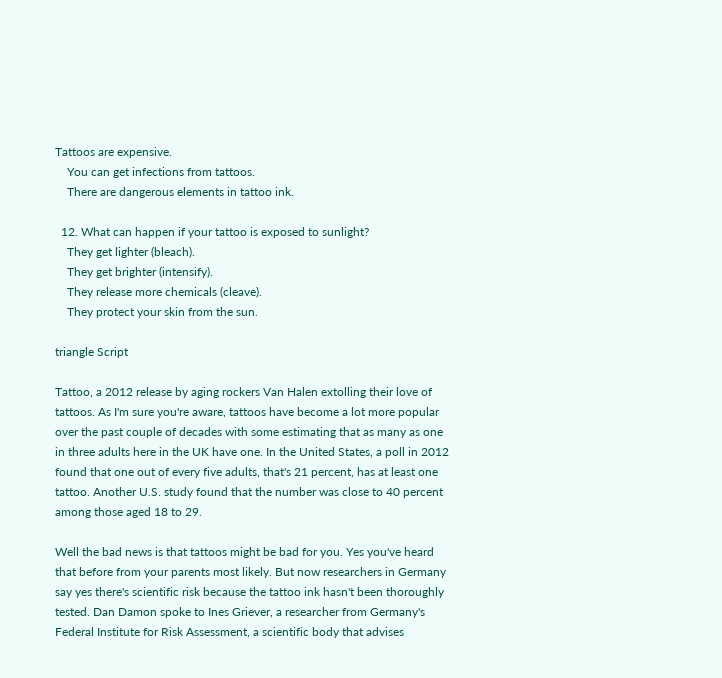Tattoos are expensive.
    You can get infections from tattoos.
    There are dangerous elements in tattoo ink.

  12. What can happen if your tattoo is exposed to sunlight?
    They get lighter (bleach).
    They get brighter (intensify).
    They release more chemicals (cleave).
    They protect your skin from the sun.

triangle Script

Tattoo, a 2012 release by aging rockers Van Halen extolling their love of tattoos. As I'm sure you're aware, tattoos have become a lot more popular over the past couple of decades with some estimating that as many as one in three adults here in the UK have one. In the United States, a poll in 2012 found that one out of every five adults, that's 21 percent, has at least one tattoo. Another U.S. study found that the number was close to 40 percent among those aged 18 to 29.

Well the bad news is that tattoos might be bad for you. Yes you've heard that before from your parents most likely. But now researchers in Germany say yes there's scientific risk because the tattoo ink hasn't been thoroughly tested. Dan Damon spoke to Ines Griever, a researcher from Germany's Federal Institute for Risk Assessment, a scientific body that advises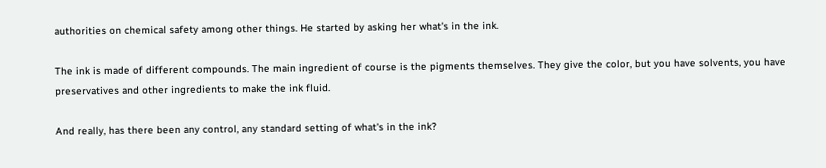authorities on chemical safety among other things. He started by asking her what's in the ink.

The ink is made of different compounds. The main ingredient of course is the pigments themselves. They give the color, but you have solvents, you have preservatives and other ingredients to make the ink fluid.

And really, has there been any control, any standard setting of what's in the ink?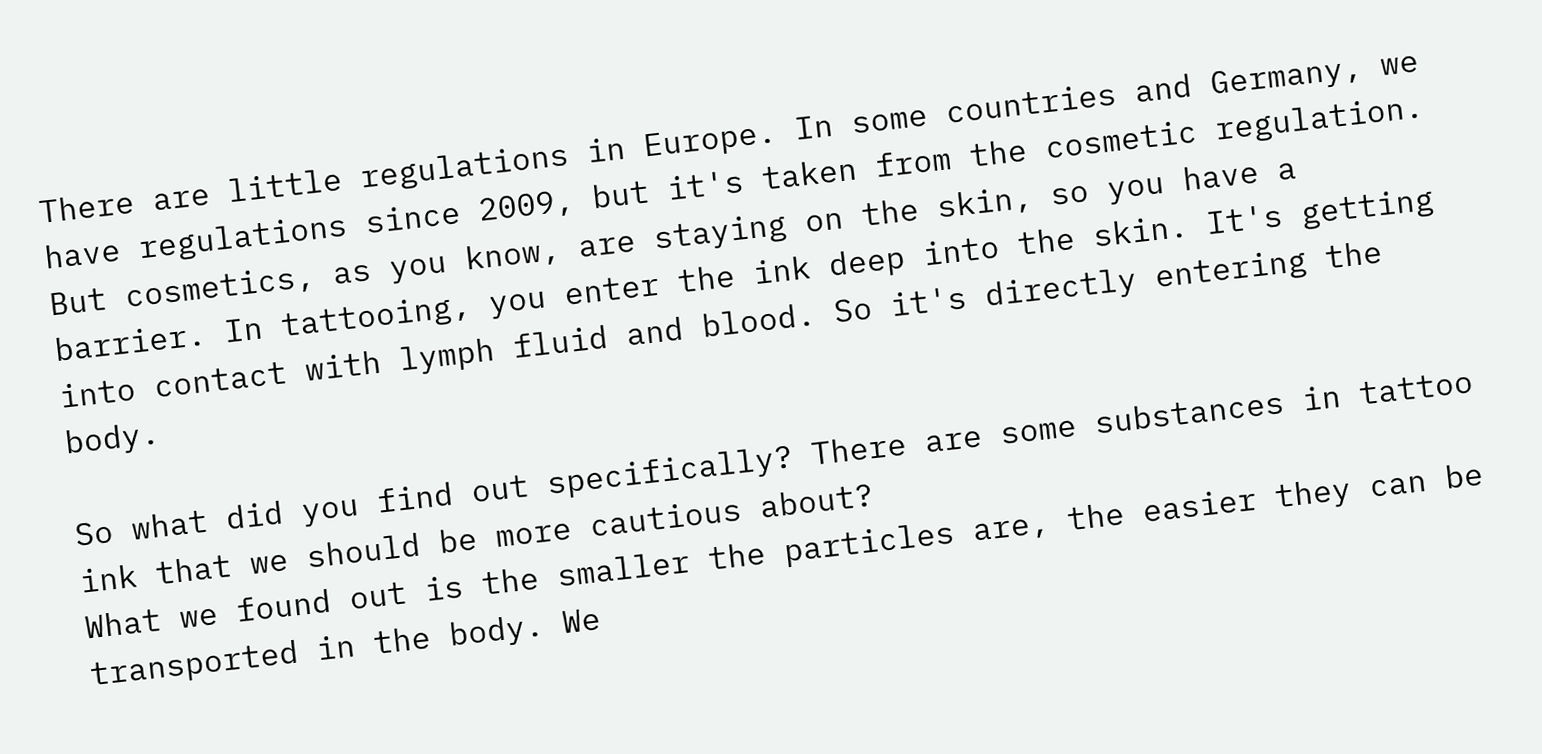There are little regulations in Europe. In some countries and Germany, we have regulations since 2009, but it's taken from the cosmetic regulation. But cosmetics, as you know, are staying on the skin, so you have a barrier. In tattooing, you enter the ink deep into the skin. It's getting into contact with lymph fluid and blood. So it's directly entering the body.

So what did you find out specifically? There are some substances in tattoo ink that we should be more cautious about?
What we found out is the smaller the particles are, the easier they can be transported in the body. We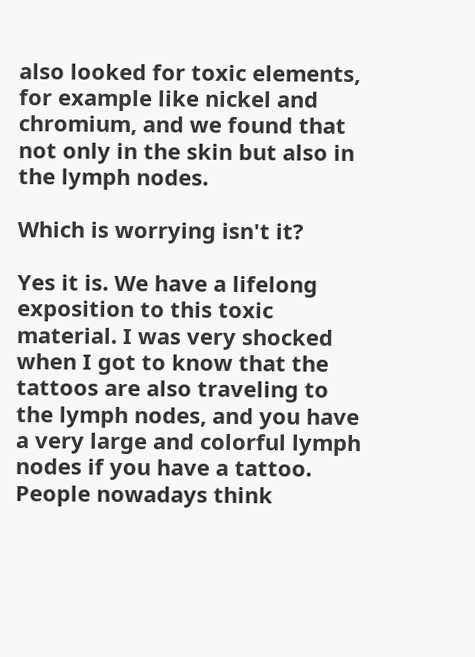also looked for toxic elements, for example like nickel and chromium, and we found that not only in the skin but also in the lymph nodes.

Which is worrying isn't it?

Yes it is. We have a lifelong exposition to this toxic material. I was very shocked when I got to know that the tattoos are also traveling to the lymph nodes, and you have a very large and colorful lymph nodes if you have a tattoo. People nowadays think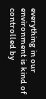everything in our environment is kind of controlled by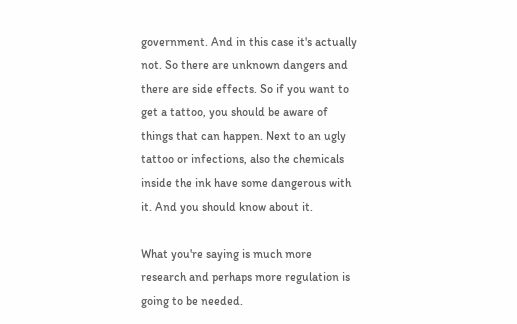government. And in this case it's actually not. So there are unknown dangers and there are side effects. So if you want to get a tattoo, you should be aware of things that can happen. Next to an ugly tattoo or infections, also the chemicals inside the ink have some dangerous with it. And you should know about it.

What you're saying is much more research and perhaps more regulation is going to be needed.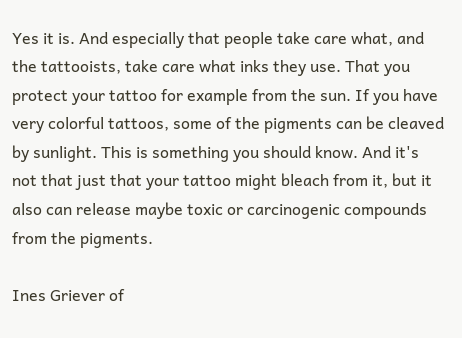Yes it is. And especially that people take care what, and the tattooists, take care what inks they use. That you protect your tattoo for example from the sun. If you have very colorful tattoos, some of the pigments can be cleaved by sunlight. This is something you should know. And it's not that just that your tattoo might bleach from it, but it also can release maybe toxic or carcinogenic compounds from the pigments.

Ines Griever of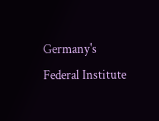Germany's Federal Institute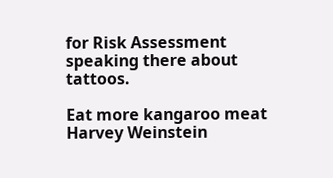for Risk Assessment speaking there about tattoos.

Eat more kangaroo meat
Harvey Weinstein